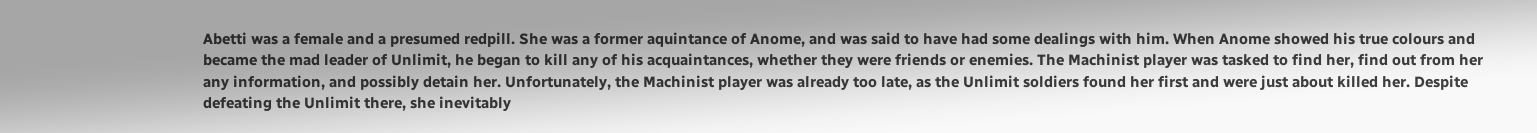Abetti was a female and a presumed redpill. She was a former aquintance of Anome, and was said to have had some dealings with him. When Anome showed his true colours and became the mad leader of Unlimit, he began to kill any of his acquaintances, whether they were friends or enemies. The Machinist player was tasked to find her, find out from her any information, and possibly detain her. Unfortunately, the Machinist player was already too late, as the Unlimit soldiers found her first and were just about killed her. Despite defeating the Unlimit there, she inevitably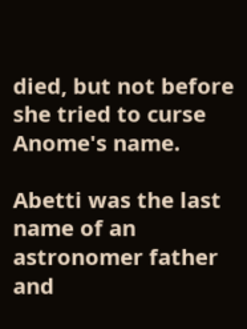died, but not before she tried to curse Anome's name.

Abetti was the last name of an astronomer father and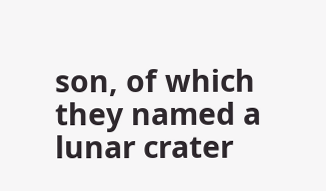son, of which they named a lunar crater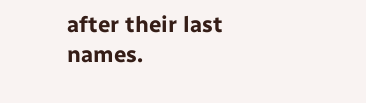after their last names.